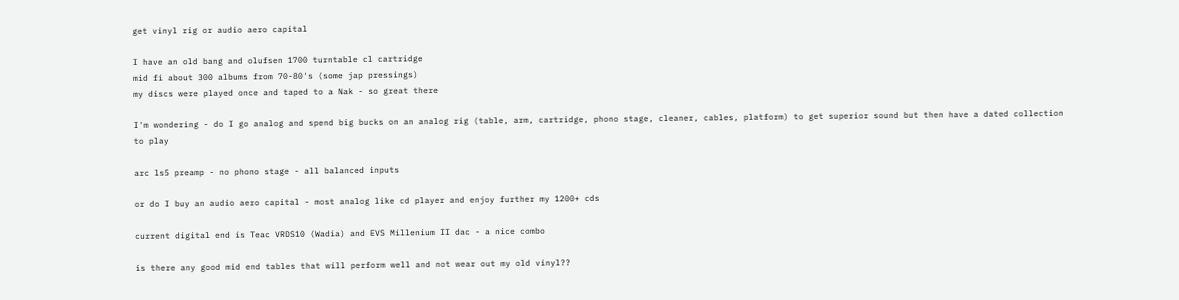get vinyl rig or audio aero capital

I have an old bang and olufsen 1700 turntable cl cartridge
mid fi about 300 albums from 70-80's (some jap pressings)
my discs were played once and taped to a Nak - so great there

I'm wondering - do I go analog and spend big bucks on an analog rig (table, arm, cartridge, phono stage, cleaner, cables, platform) to get superior sound but then have a dated collection to play

arc ls5 preamp - no phono stage - all balanced inputs

or do I buy an audio aero capital - most analog like cd player and enjoy further my 1200+ cds

current digital end is Teac VRDS10 (Wadia) and EVS Millenium II dac - a nice combo

is there any good mid end tables that will perform well and not wear out my old vinyl??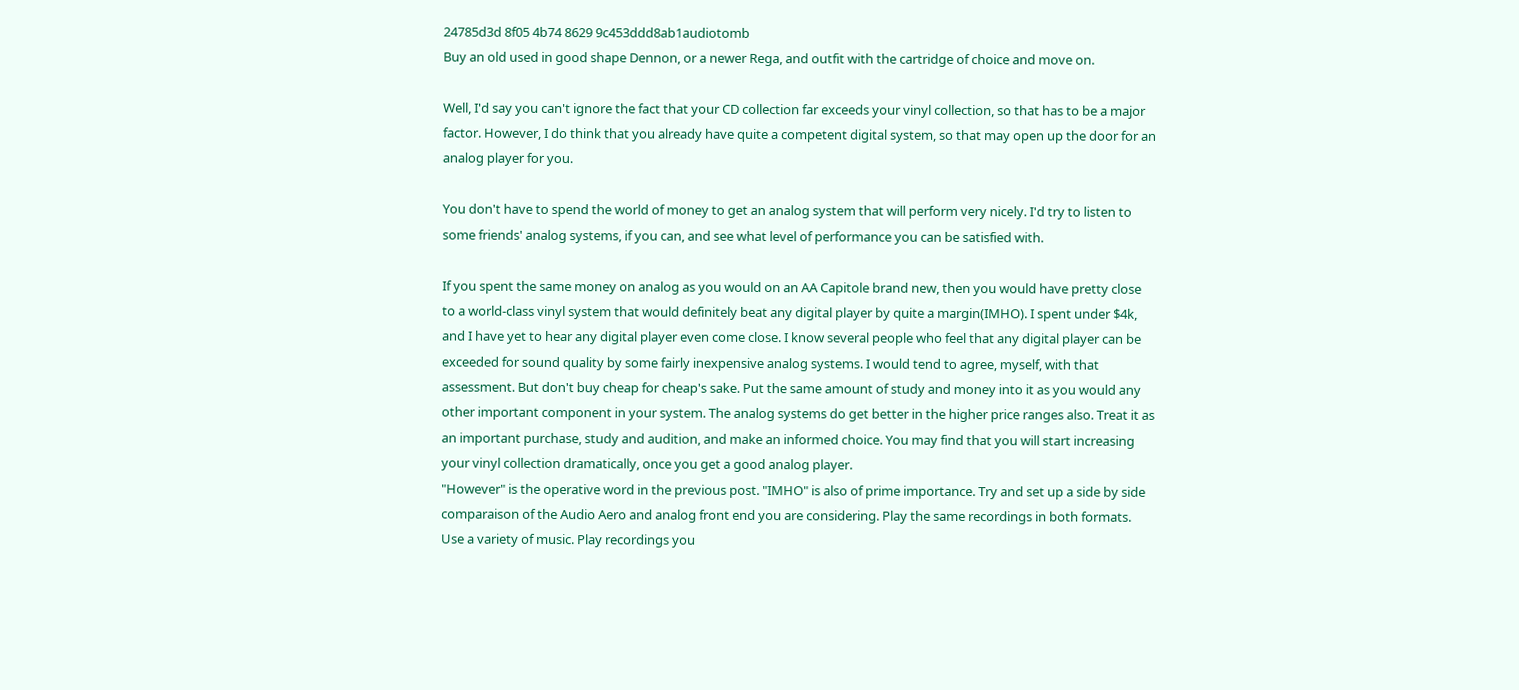24785d3d 8f05 4b74 8629 9c453ddd8ab1audiotomb
Buy an old used in good shape Dennon, or a newer Rega, and outfit with the cartridge of choice and move on.

Well, I'd say you can't ignore the fact that your CD collection far exceeds your vinyl collection, so that has to be a major factor. However, I do think that you already have quite a competent digital system, so that may open up the door for an analog player for you.

You don't have to spend the world of money to get an analog system that will perform very nicely. I'd try to listen to some friends' analog systems, if you can, and see what level of performance you can be satisfied with.

If you spent the same money on analog as you would on an AA Capitole brand new, then you would have pretty close to a world-class vinyl system that would definitely beat any digital player by quite a margin(IMHO). I spent under $4k, and I have yet to hear any digital player even come close. I know several people who feel that any digital player can be exceeded for sound quality by some fairly inexpensive analog systems. I would tend to agree, myself, with that assessment. But don't buy cheap for cheap's sake. Put the same amount of study and money into it as you would any other important component in your system. The analog systems do get better in the higher price ranges also. Treat it as an important purchase, study and audition, and make an informed choice. You may find that you will start increasing your vinyl collection dramatically, once you get a good analog player.
"However" is the operative word in the previous post. "IMHO" is also of prime importance. Try and set up a side by side comparaison of the Audio Aero and analog front end you are considering. Play the same recordings in both formats. Use a variety of music. Play recordings you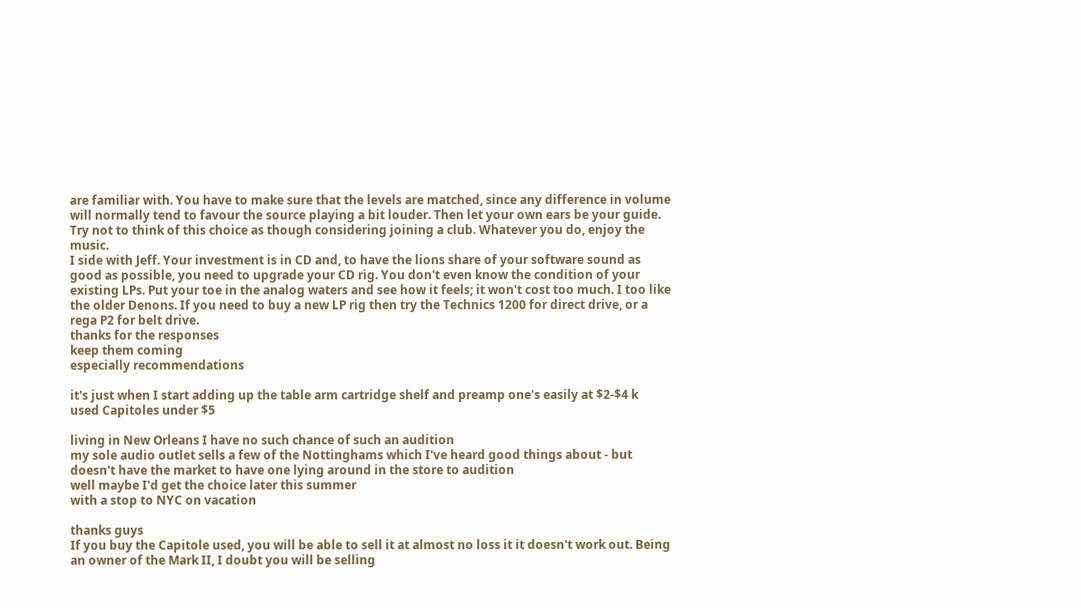are familiar with. You have to make sure that the levels are matched, since any difference in volume will normally tend to favour the source playing a bit louder. Then let your own ears be your guide. Try not to think of this choice as though considering joining a club. Whatever you do, enjoy the music.
I side with Jeff. Your investment is in CD and, to have the lions share of your software sound as good as possible, you need to upgrade your CD rig. You don't even know the condition of your existing LPs. Put your toe in the analog waters and see how it feels; it won't cost too much. I too like the older Denons. If you need to buy a new LP rig then try the Technics 1200 for direct drive, or a rega P2 for belt drive.
thanks for the responses
keep them coming
especially recommendations

it's just when I start adding up the table arm cartridge shelf and preamp one's easily at $2-$4 k
used Capitoles under $5

living in New Orleans I have no such chance of such an audition
my sole audio outlet sells a few of the Nottinghams which I've heard good things about - but doesn't have the market to have one lying around in the store to audition
well maybe I'd get the choice later this summer
with a stop to NYC on vacation

thanks guys
If you buy the Capitole used, you will be able to sell it at almost no loss it it doesn't work out. Being an owner of the Mark II, I doubt you will be selling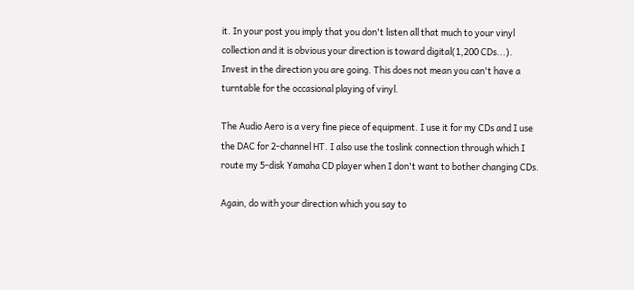it. In your post you imply that you don't listen all that much to your vinyl collection and it is obvious your direction is toward digital(1,200 CDs...). Invest in the direction you are going. This does not mean you can't have a turntable for the occasional playing of vinyl.

The Audio Aero is a very fine piece of equipment. I use it for my CDs and I use the DAC for 2-channel HT. I also use the toslink connection through which I route my 5-disk Yamaha CD player when I don't want to bother changing CDs.

Again, do with your direction which you say to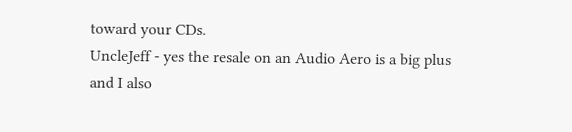toward your CDs.
UncleJeff - yes the resale on an Audio Aero is a big plus
and I also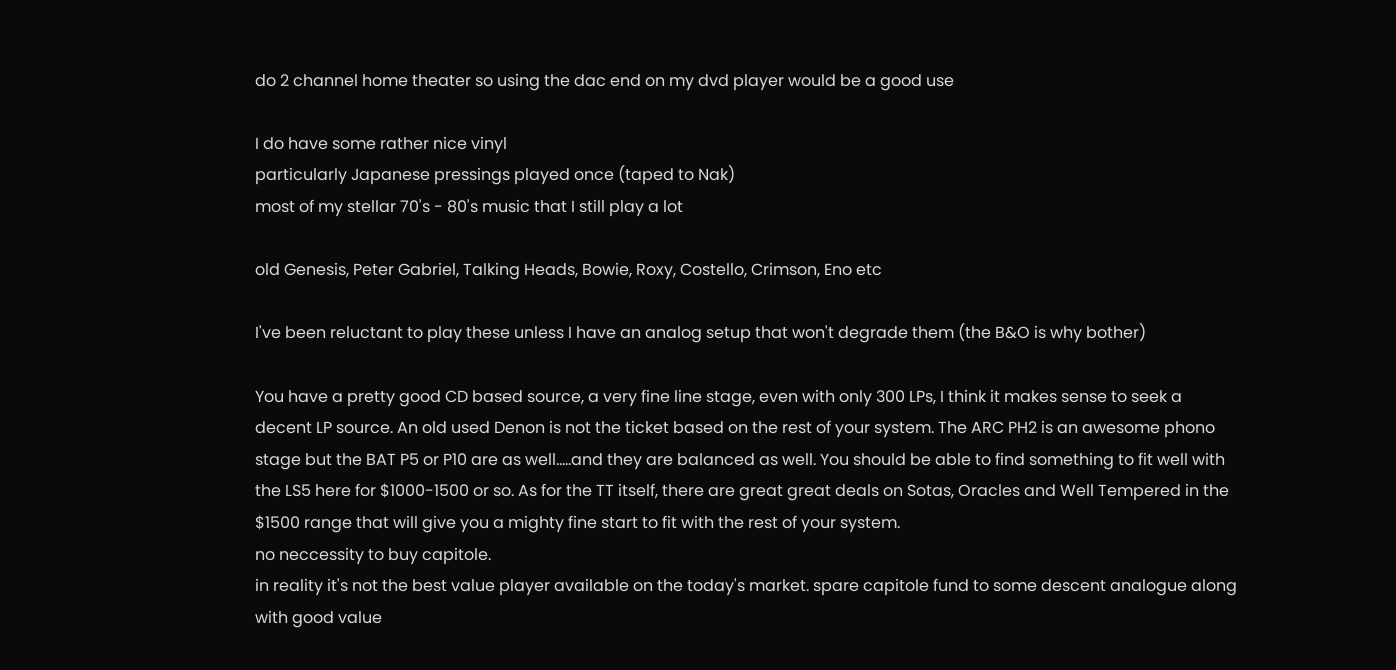do 2 channel home theater so using the dac end on my dvd player would be a good use

I do have some rather nice vinyl
particularly Japanese pressings played once (taped to Nak)
most of my stellar 70's - 80's music that I still play a lot

old Genesis, Peter Gabriel, Talking Heads, Bowie, Roxy, Costello, Crimson, Eno etc

I've been reluctant to play these unless I have an analog setup that won't degrade them (the B&O is why bother)

You have a pretty good CD based source, a very fine line stage, even with only 300 LPs, I think it makes sense to seek a decent LP source. An old used Denon is not the ticket based on the rest of your system. The ARC PH2 is an awesome phono stage but the BAT P5 or P10 are as well.....and they are balanced as well. You should be able to find something to fit well with the LS5 here for $1000-1500 or so. As for the TT itself, there are great great deals on Sotas, Oracles and Well Tempered in the $1500 range that will give you a mighty fine start to fit with the rest of your system.
no neccessity to buy capitole.
in reality it's not the best value player available on the today's market. spare capitole fund to some descent analogue along with good value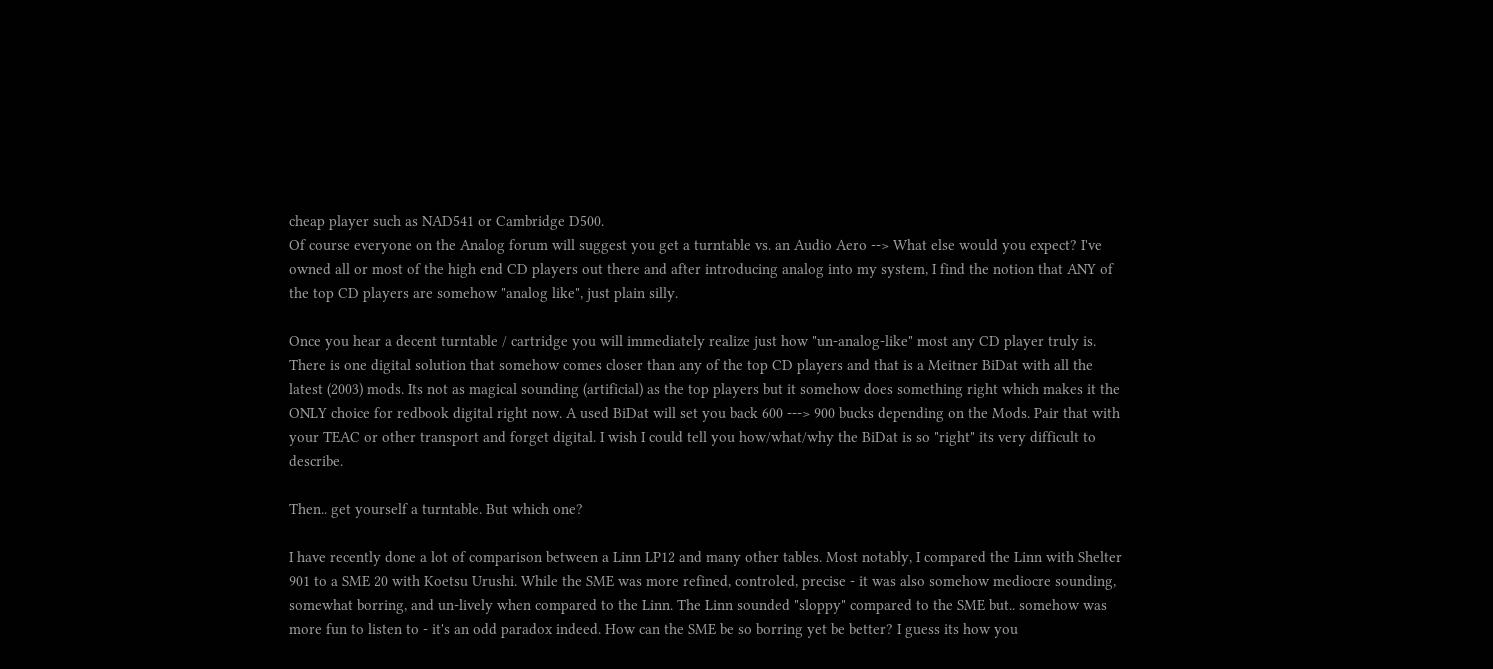cheap player such as NAD541 or Cambridge D500.
Of course everyone on the Analog forum will suggest you get a turntable vs. an Audio Aero --> What else would you expect? I've owned all or most of the high end CD players out there and after introducing analog into my system, I find the notion that ANY of the top CD players are somehow "analog like", just plain silly.

Once you hear a decent turntable / cartridge you will immediately realize just how "un-analog-like" most any CD player truly is. There is one digital solution that somehow comes closer than any of the top CD players and that is a Meitner BiDat with all the latest (2003) mods. Its not as magical sounding (artificial) as the top players but it somehow does something right which makes it the ONLY choice for redbook digital right now. A used BiDat will set you back 600 ---> 900 bucks depending on the Mods. Pair that with your TEAC or other transport and forget digital. I wish I could tell you how/what/why the BiDat is so "right" its very difficult to describe.

Then.. get yourself a turntable. But which one?

I have recently done a lot of comparison between a Linn LP12 and many other tables. Most notably, I compared the Linn with Shelter 901 to a SME 20 with Koetsu Urushi. While the SME was more refined, controled, precise - it was also somehow mediocre sounding, somewhat borring, and un-lively when compared to the Linn. The Linn sounded "sloppy" compared to the SME but.. somehow was more fun to listen to - it's an odd paradox indeed. How can the SME be so borring yet be better? I guess its how you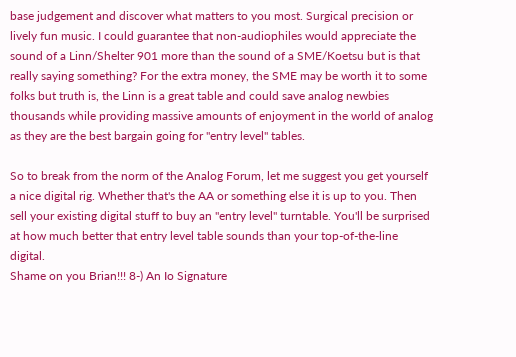base judgement and discover what matters to you most. Surgical precision or lively fun music. I could guarantee that non-audiophiles would appreciate the sound of a Linn/Shelter 901 more than the sound of a SME/Koetsu but is that really saying something? For the extra money, the SME may be worth it to some folks but truth is, the Linn is a great table and could save analog newbies thousands while providing massive amounts of enjoyment in the world of analog as they are the best bargain going for "entry level" tables.

So to break from the norm of the Analog Forum, let me suggest you get yourself a nice digital rig. Whether that's the AA or something else it is up to you. Then sell your existing digital stuff to buy an "entry level" turntable. You'll be surprised at how much better that entry level table sounds than your top-of-the-line digital.
Shame on you Brian!!! 8-) An Io Signature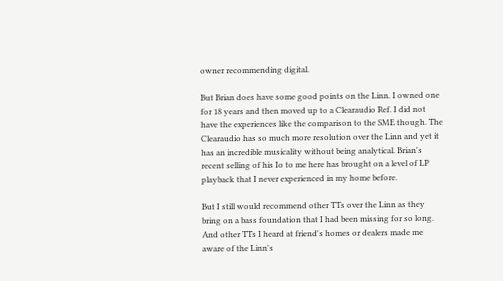owner recommending digital.

But Brian does have some good points on the Linn. I owned one for 18 years and then moved up to a Clearaudio Ref. I did not have the experiences like the comparison to the SME though. The Clearaudio has so much more resolution over the Linn and yet it has an incredible musicality without being analytical. Brian's recent selling of his Io to me here has brought on a level of LP playback that I never experienced in my home before.

But I still would recommend other TTs over the Linn as they bring on a bass foundation that I had been missing for so long. And other TTs I heard at friend's homes or dealers made me aware of the Linn's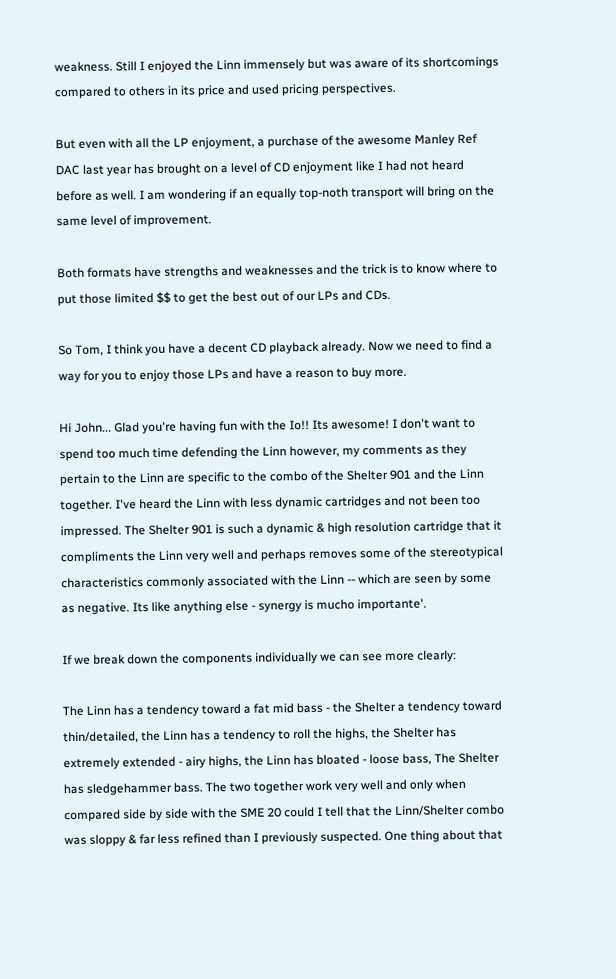weakness. Still I enjoyed the Linn immensely but was aware of its shortcomings compared to others in its price and used pricing perspectives.

But even with all the LP enjoyment, a purchase of the awesome Manley Ref DAC last year has brought on a level of CD enjoyment like I had not heard before as well. I am wondering if an equally top-noth transport will bring on the same level of improvement.

Both formats have strengths and weaknesses and the trick is to know where to put those limited $$ to get the best out of our LPs and CDs.

So Tom, I think you have a decent CD playback already. Now we need to find a way for you to enjoy those LPs and have a reason to buy more.

Hi John... Glad you're having fun with the Io!! Its awesome! I don't want to spend too much time defending the Linn however, my comments as they pertain to the Linn are specific to the combo of the Shelter 901 and the Linn together. I've heard the Linn with less dynamic cartridges and not been too impressed. The Shelter 901 is such a dynamic & high resolution cartridge that it compliments the Linn very well and perhaps removes some of the stereotypical characteristics commonly associated with the Linn -- which are seen by some as negative. Its like anything else - synergy is mucho importante'.

If we break down the components individually we can see more clearly:

The Linn has a tendency toward a fat mid bass - the Shelter a tendency toward thin/detailed, the Linn has a tendency to roll the highs, the Shelter has extremely extended - airy highs, the Linn has bloated - loose bass, The Shelter has sledgehammer bass. The two together work very well and only when compared side by side with the SME 20 could I tell that the Linn/Shelter combo was sloppy & far less refined than I previously suspected. One thing about that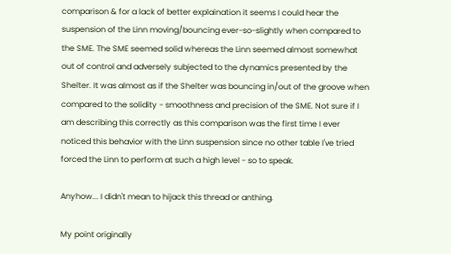comparison & for a lack of better explaination it seems I could hear the suspension of the Linn moving/bouncing ever-so-slightly when compared to the SME. The SME seemed solid whereas the Linn seemed almost somewhat out of control and adversely subjected to the dynamics presented by the Shelter. It was almost as if the Shelter was bouncing in/out of the groove when compared to the solidity - smoothness and precision of the SME. Not sure if I am describing this correctly as this comparison was the first time I ever noticed this behavior with the Linn suspension since no other table I've tried forced the Linn to perform at such a high level - so to speak.

Anyhow... I didn't mean to hijack this thread or anthing.

My point originally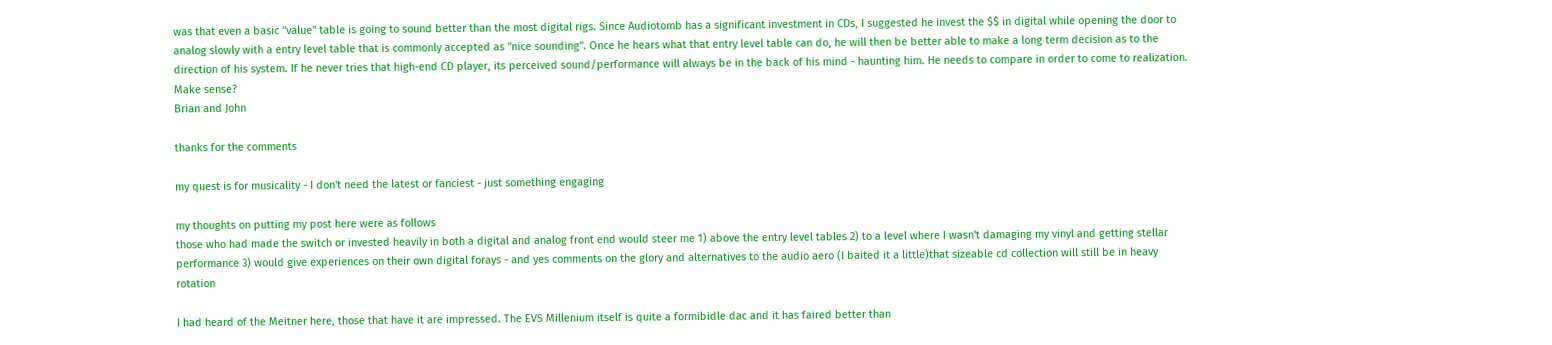was that even a basic "value" table is going to sound better than the most digital rigs. Since Audiotomb has a significant investment in CDs, I suggested he invest the $$ in digital while opening the door to analog slowly with a entry level table that is commonly accepted as "nice sounding". Once he hears what that entry level table can do, he will then be better able to make a long term decision as to the direction of his system. If he never tries that high-end CD player, its perceived sound/performance will always be in the back of his mind - haunting him. He needs to compare in order to come to realization. Make sense?
Brian and John

thanks for the comments

my quest is for musicality - I don't need the latest or fanciest - just something engaging

my thoughts on putting my post here were as follows
those who had made the switch or invested heavily in both a digital and analog front end would steer me 1) above the entry level tables 2) to a level where I wasn't damaging my vinyl and getting stellar performance 3) would give experiences on their own digital forays - and yes comments on the glory and alternatives to the audio aero (I baited it a little)that sizeable cd collection will still be in heavy rotation

I had heard of the Meitner here, those that have it are impressed. The EVS Millenium itself is quite a formibidle dac and it has faired better than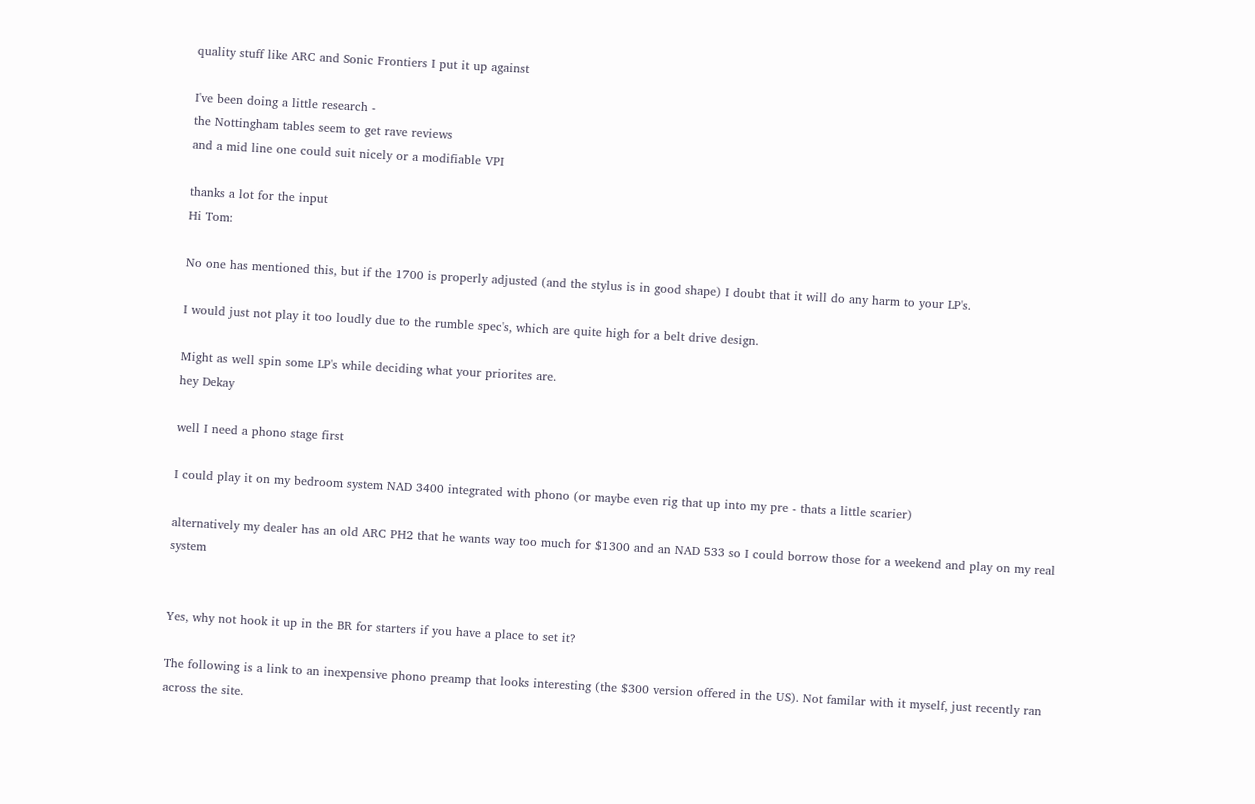quality stuff like ARC and Sonic Frontiers I put it up against

I've been doing a little research -
the Nottingham tables seem to get rave reviews
and a mid line one could suit nicely or a modifiable VPI

thanks a lot for the input
Hi Tom:

No one has mentioned this, but if the 1700 is properly adjusted (and the stylus is in good shape) I doubt that it will do any harm to your LP's.

I would just not play it too loudly due to the rumble spec's, which are quite high for a belt drive design.

Might as well spin some LP's while deciding what your priorites are.
hey Dekay

well I need a phono stage first

I could play it on my bedroom system NAD 3400 integrated with phono (or maybe even rig that up into my pre - thats a little scarier)

alternatively my dealer has an old ARC PH2 that he wants way too much for $1300 and an NAD 533 so I could borrow those for a weekend and play on my real system


Yes, why not hook it up in the BR for starters if you have a place to set it?

The following is a link to an inexpensive phono preamp that looks interesting (the $300 version offered in the US). Not familar with it myself, just recently ran across the site.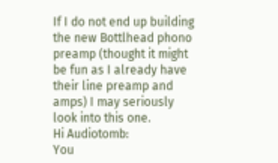If I do not end up building the new Bottlhead phono preamp (thought it might be fun as I already have their line preamp and amps) I may seriously look into this one.
Hi Audiotomb:
You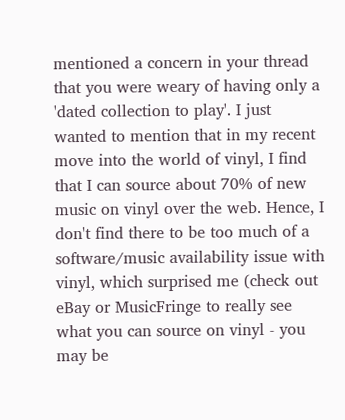mentioned a concern in your thread that you were weary of having only a 'dated collection to play'. I just wanted to mention that in my recent move into the world of vinyl, I find that I can source about 70% of new music on vinyl over the web. Hence, I don't find there to be too much of a software/music availability issue with vinyl, which surprised me (check out eBay or MusicFringe to really see what you can source on vinyl - you may be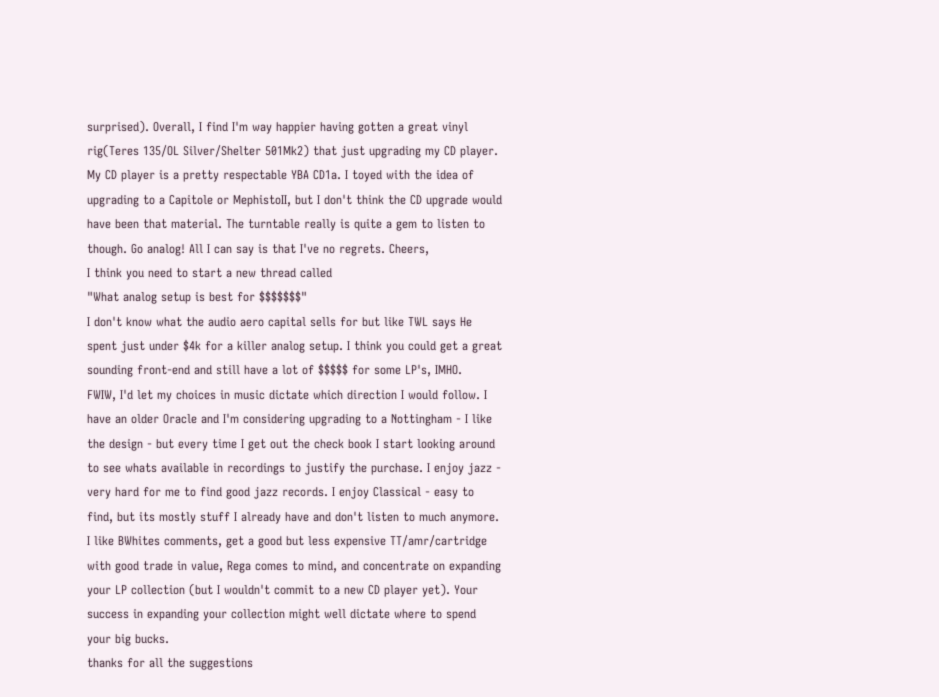surprised). Overall, I find I'm way happier having gotten a great vinyl rig(Teres 135/OL Silver/Shelter 501Mk2) that just upgrading my CD player. My CD player is a pretty respectable YBA CD1a. I toyed with the idea of upgrading to a Capitole or MephistoII, but I don't think the CD upgrade would have been that material. The turntable really is quite a gem to listen to though. Go analog! All I can say is that I've no regrets. Cheers,
I think you need to start a new thread called
"What analog setup is best for $$$$$$$"
I don't know what the audio aero capital sells for but like TWL says He spent just under $4k for a killer analog setup. I think you could get a great sounding front-end and still have a lot of $$$$$ for some LP's, IMHO.
FWIW, I'd let my choices in music dictate which direction I would follow. I have an older Oracle and I'm considering upgrading to a Nottingham - I like the design - but every time I get out the check book I start looking around to see whats available in recordings to justify the purchase. I enjoy jazz - very hard for me to find good jazz records. I enjoy Classical - easy to find, but its mostly stuff I already have and don't listen to much anymore. I like BWhites comments, get a good but less expensive TT/amr/cartridge with good trade in value, Rega comes to mind, and concentrate on expanding your LP collection (but I wouldn't commit to a new CD player yet). Your success in expanding your collection might well dictate where to spend your big bucks.
thanks for all the suggestions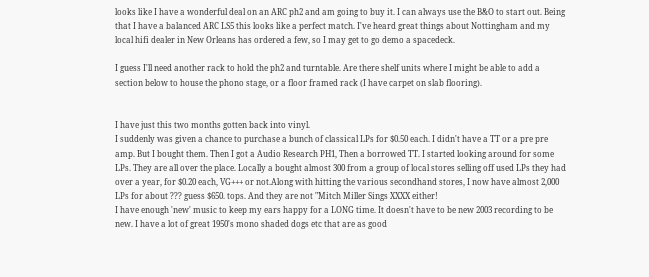looks like I have a wonderful deal on an ARC ph2 and am going to buy it. I can always use the B&O to start out. Being that I have a balanced ARC LS5 this looks like a perfect match. I've heard great things about Nottingham and my local hifi dealer in New Orleans has ordered a few, so I may get to go demo a spacedeck.

I guess I'll need another rack to hold the ph2 and turntable. Are there shelf units where I might be able to add a section below to house the phono stage, or a floor framed rack (I have carpet on slab flooring).


I have just this two months gotten back into vinyl.
I suddenly was given a chance to purchase a bunch of classical LPs for $0.50 each. I didn't have a TT or a pre pre amp. But I bought them. Then I got a Audio Research PH1, Then a borrowed TT. I started looking around for some LPs. They are all over the place. Locally a bought almost 300 from a group of local stores selling off used LPs they had over a year, for $0.20 each, VG+++ or not.Along with hitting the various secondhand stores, I now have almost 2,000 LPs for about ??? guess $650. tops. And they are not "Mitch Miller Sings XXXX either!
I have enough 'new' music to keep my ears happy for a LONG time. It doesn't have to be new 2003 recording to be new. I have a lot of great 1950's mono shaded dogs etc that are as good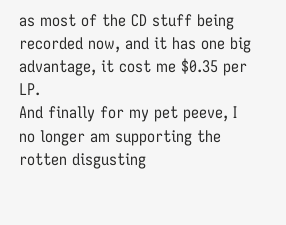as most of the CD stuff being recorded now, and it has one big advantage, it cost me $0.35 per LP.
And finally for my pet peeve, I no longer am supporting the rotten disgusting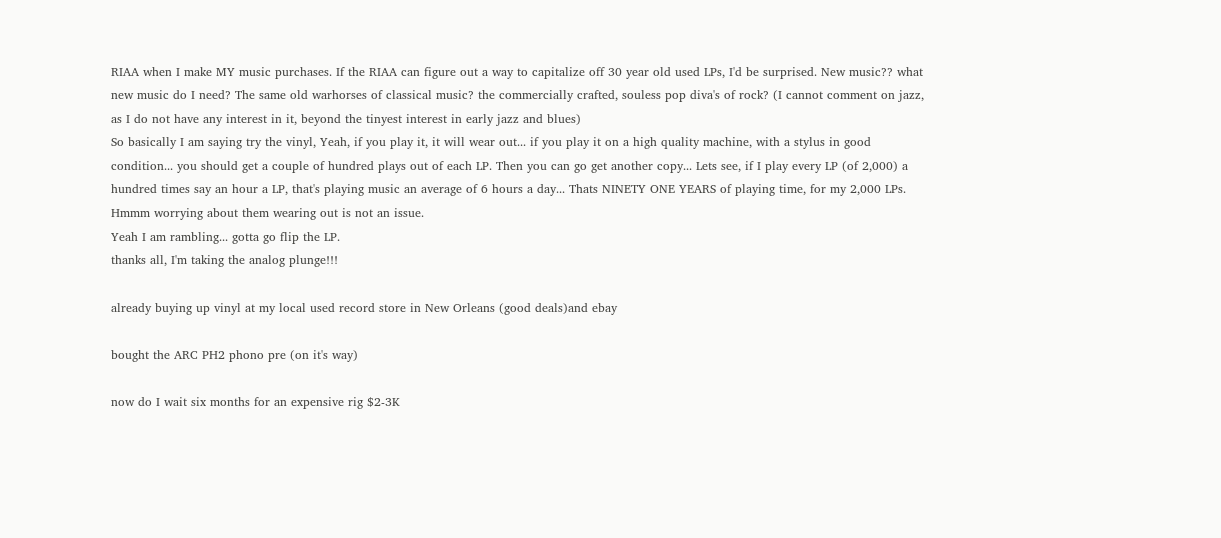RIAA when I make MY music purchases. If the RIAA can figure out a way to capitalize off 30 year old used LPs, I'd be surprised. New music?? what new music do I need? The same old warhorses of classical music? the commercially crafted, souless pop diva's of rock? (I cannot comment on jazz, as I do not have any interest in it, beyond the tinyest interest in early jazz and blues)
So basically I am saying try the vinyl, Yeah, if you play it, it will wear out... if you play it on a high quality machine, with a stylus in good condition... you should get a couple of hundred plays out of each LP. Then you can go get another copy... Lets see, if I play every LP (of 2,000) a hundred times say an hour a LP, that's playing music an average of 6 hours a day... Thats NINETY ONE YEARS of playing time, for my 2,000 LPs. Hmmm worrying about them wearing out is not an issue.
Yeah I am rambling... gotta go flip the LP.
thanks all, I'm taking the analog plunge!!!

already buying up vinyl at my local used record store in New Orleans (good deals)and ebay

bought the ARC PH2 phono pre (on it's way)

now do I wait six months for an expensive rig $2-3K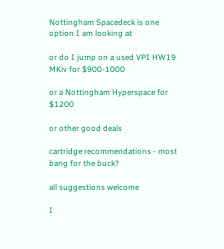Nottingham Spacedeck is one option I am looking at

or do I jump on a used VPI HW19 MKiv for $900-1000

or a Nottingham Hyperspace for $1200

or other good deals

cartridge recommendations - most bang for the buck?

all suggestions welcome

I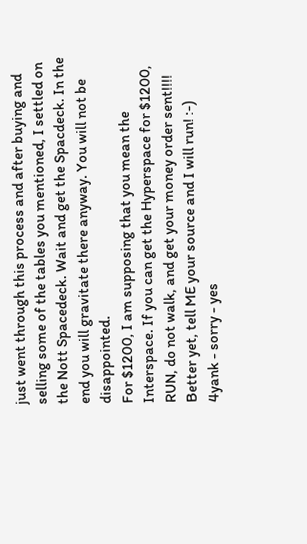just went through this process and after buying and selling some of the tables you mentioned, I settled on the Nott Spacedeck. Wait and get the Spacdeck. In the end you will gravitate there anyway. You will not be disappointed.
For $1200, I am supposing that you mean the Interspace. If you can get the Hyperspace for $1200, RUN, do not walk, and get your money order sent!!!! Better yet, tell ME your source and I will run! :-)
4yank - sorry - yes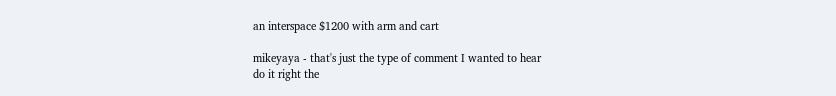an interspace $1200 with arm and cart

mikeyaya - that's just the type of comment I wanted to hear
do it right the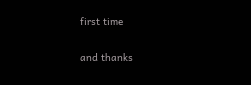first time

and thanks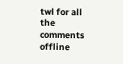twl for all the comments offline